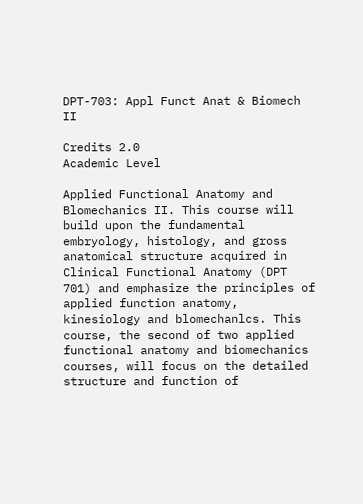DPT-703: Appl Funct Anat & Biomech II

Credits 2.0
Academic Level

Applied Functional Anatomy and Blomechanics II. This course will build upon the fundamental embryology, histology, and gross anatomical structure acquired in Clinical Functional Anatomy (DPT 701) and emphasize the principles of applied function anatomy, kinesiology and blomechanlcs. This course, the second of two applied functional anatomy and biomechanics courses, will focus on the detailed structure and function of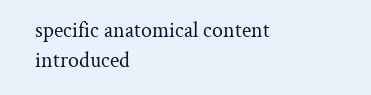specific anatomical content introduced